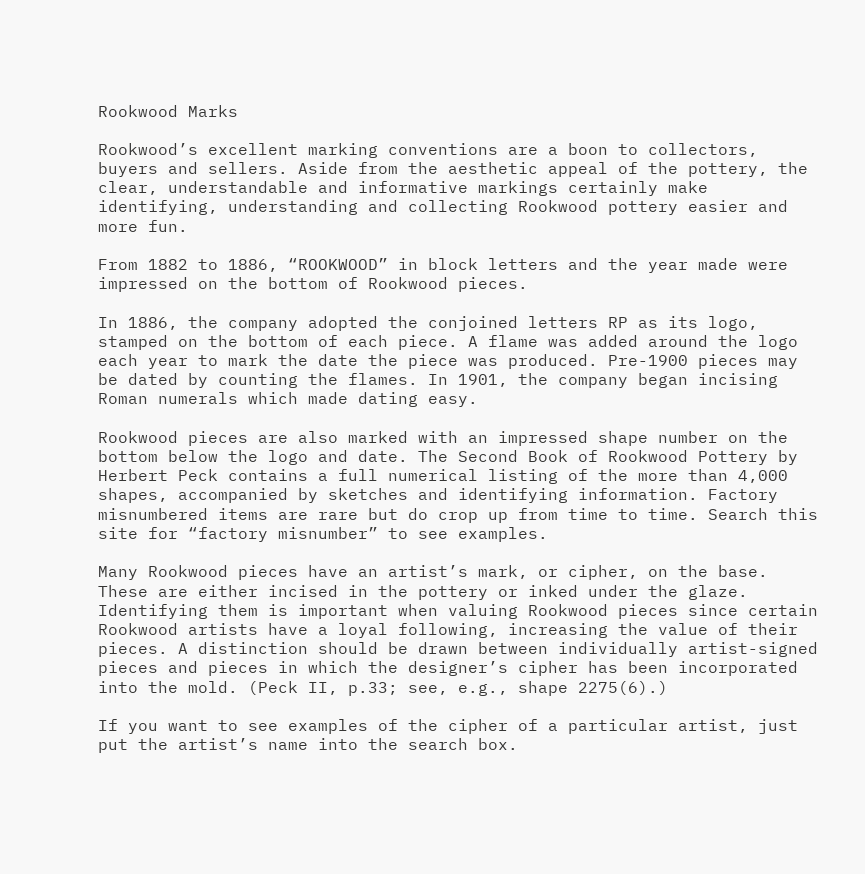Rookwood Marks

Rookwood’s excellent marking conventions are a boon to collectors, buyers and sellers. Aside from the aesthetic appeal of the pottery, the clear, understandable and informative markings certainly make identifying, understanding and collecting Rookwood pottery easier and more fun.

From 1882 to 1886, “ROOKWOOD” in block letters and the year made were impressed on the bottom of Rookwood pieces.

In 1886, the company adopted the conjoined letters RP as its logo, stamped on the bottom of each piece. A flame was added around the logo each year to mark the date the piece was produced. Pre-1900 pieces may be dated by counting the flames. In 1901, the company began incising Roman numerals which made dating easy.

Rookwood pieces are also marked with an impressed shape number on the bottom below the logo and date. The Second Book of Rookwood Pottery by Herbert Peck contains a full numerical listing of the more than 4,000 shapes, accompanied by sketches and identifying information. Factory misnumbered items are rare but do crop up from time to time. Search this site for “factory misnumber” to see examples.

Many Rookwood pieces have an artist’s mark, or cipher, on the base. These are either incised in the pottery or inked under the glaze. Identifying them is important when valuing Rookwood pieces since certain Rookwood artists have a loyal following, increasing the value of their pieces. A distinction should be drawn between individually artist-signed pieces and pieces in which the designer’s cipher has been incorporated into the mold. (Peck II, p.33; see, e.g., shape 2275(6).)

If you want to see examples of the cipher of a particular artist, just put the artist’s name into the search box.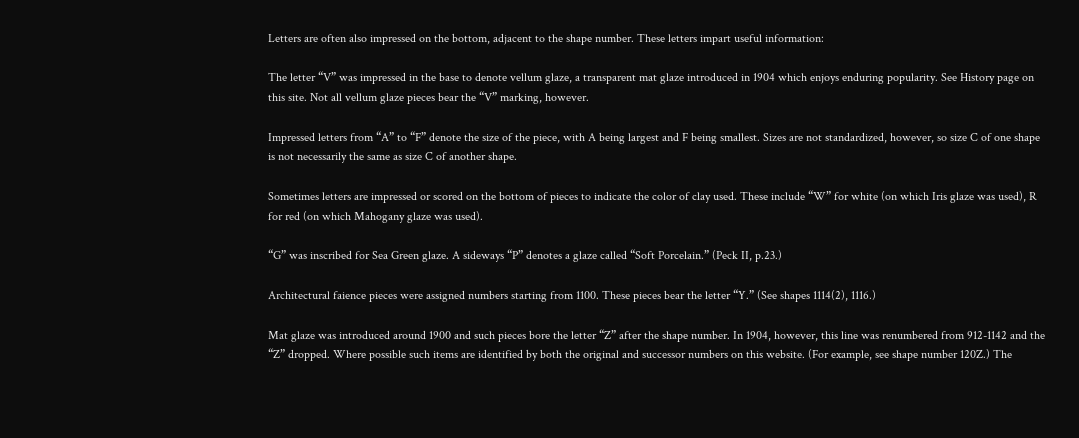Letters are often also impressed on the bottom, adjacent to the shape number. These letters impart useful information:

The letter “V” was impressed in the base to denote vellum glaze, a transparent mat glaze introduced in 1904 which enjoys enduring popularity. See History page on this site. Not all vellum glaze pieces bear the “V” marking, however.

Impressed letters from “A” to “F” denote the size of the piece, with A being largest and F being smallest. Sizes are not standardized, however, so size C of one shape is not necessarily the same as size C of another shape.

Sometimes letters are impressed or scored on the bottom of pieces to indicate the color of clay used. These include “W” for white (on which Iris glaze was used), R for red (on which Mahogany glaze was used).

“G” was inscribed for Sea Green glaze. A sideways “P” denotes a glaze called “Soft Porcelain.” (Peck II, p.23.)

Architectural faience pieces were assigned numbers starting from 1100. These pieces bear the letter “Y.” (See shapes 1114(2), 1116.)

Mat glaze was introduced around 1900 and such pieces bore the letter “Z” after the shape number. In 1904, however, this line was renumbered from 912-1142 and the “Z” dropped. Where possible such items are identified by both the original and successor numbers on this website. (For example, see shape number 120Z.) The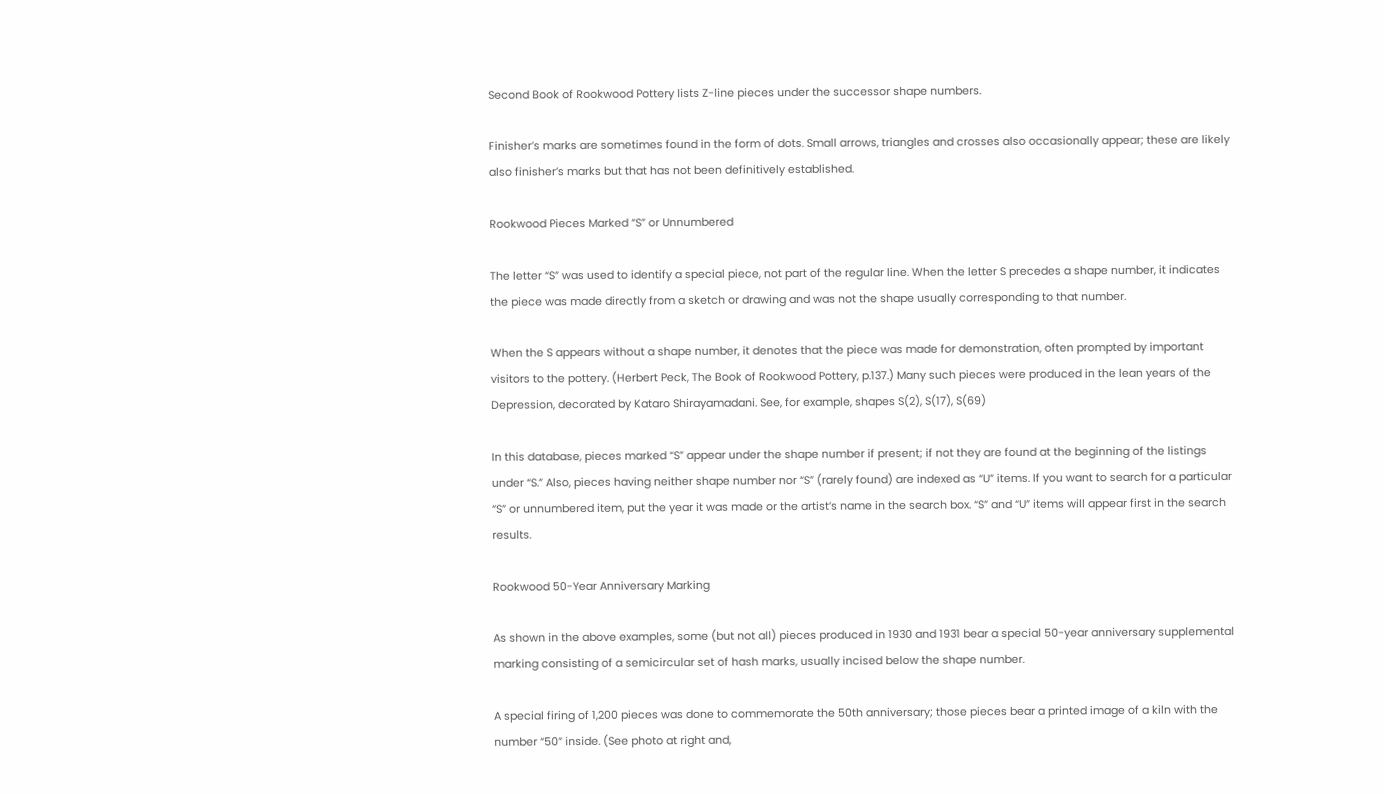Second Book of Rookwood Pottery lists Z-line pieces under the successor shape numbers.

Finisher’s marks are sometimes found in the form of dots. Small arrows, triangles and crosses also occasionally appear; these are likely also finisher’s marks but that has not been definitively established.

Rookwood Pieces Marked “S” or Unnumbered

The letter “S” was used to identify a special piece, not part of the regular line. When the letter S precedes a shape number, it indicates the piece was made directly from a sketch or drawing and was not the shape usually corresponding to that number.

When the S appears without a shape number, it denotes that the piece was made for demonstration, often prompted by important visitors to the pottery. (Herbert Peck, The Book of Rookwood Pottery, p.137.) Many such pieces were produced in the lean years of the Depression, decorated by Kataro Shirayamadani. See, for example, shapes S(2), S(17), S(69)

In this database, pieces marked “S” appear under the shape number if present; if not they are found at the beginning of the listings under “S.” Also, pieces having neither shape number nor “S” (rarely found) are indexed as “U” items. If you want to search for a particular “S” or unnumbered item, put the year it was made or the artist’s name in the search box. “S” and “U” items will appear first in the search results.

Rookwood 50-Year Anniversary Marking

As shown in the above examples, some (but not all) pieces produced in 1930 and 1931 bear a special 50-year anniversary supplemental marking consisting of a semicircular set of hash marks, usually incised below the shape number.

A special firing of 1,200 pieces was done to commemorate the 50th anniversary; those pieces bear a printed image of a kiln with the number “50” inside. (See photo at right and,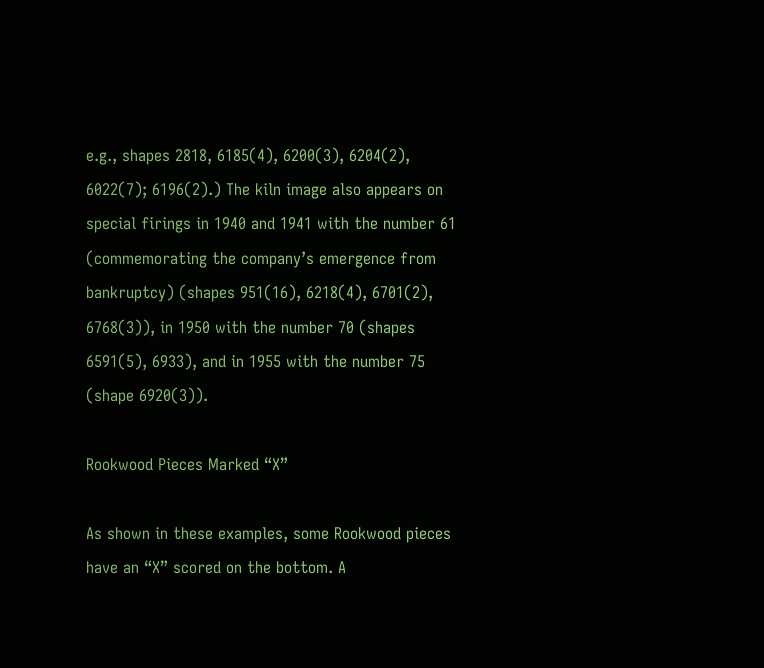e.g., shapes 2818, 6185(4), 6200(3), 6204(2), 6022(7); 6196(2).) The kiln image also appears on special firings in 1940 and 1941 with the number 61 (commemorating the company’s emergence from bankruptcy) (shapes 951(16), 6218(4), 6701(2), 6768(3)), in 1950 with the number 70 (shapes 6591(5), 6933), and in 1955 with the number 75 (shape 6920(3)).

Rookwood Pieces Marked “X”

As shown in these examples, some Rookwood pieces have an “X” scored on the bottom. A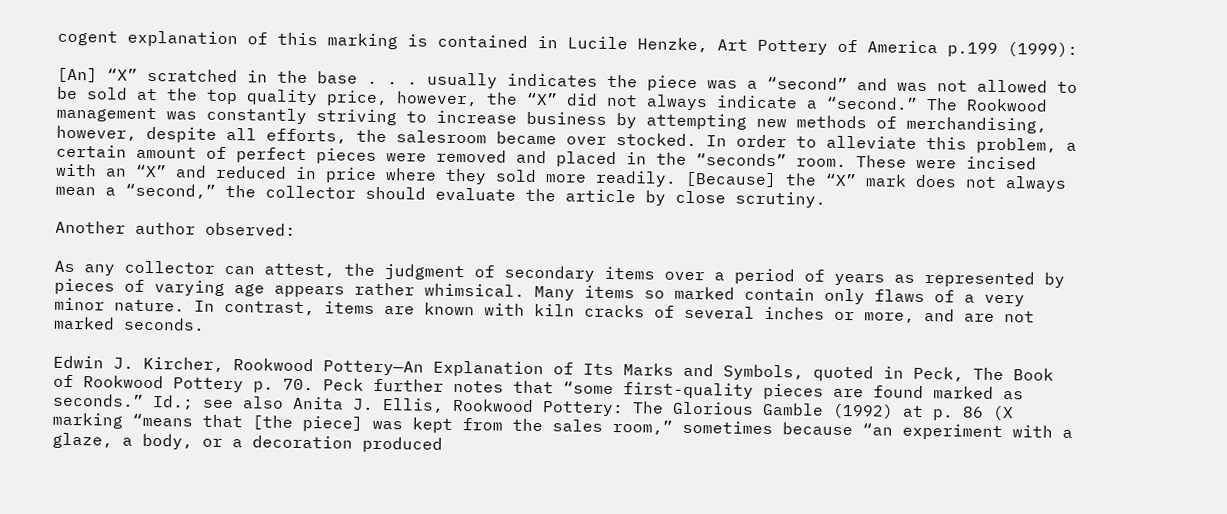cogent explanation of this marking is contained in Lucile Henzke, Art Pottery of America p.199 (1999):

[An] “X” scratched in the base . . . usually indicates the piece was a “second” and was not allowed to be sold at the top quality price, however, the “X” did not always indicate a “second.” The Rookwood management was constantly striving to increase business by attempting new methods of merchandising, however, despite all efforts, the salesroom became over stocked. In order to alleviate this problem, a certain amount of perfect pieces were removed and placed in the “seconds” room. These were incised with an “X” and reduced in price where they sold more readily. [Because] the “X” mark does not always mean a “second,” the collector should evaluate the article by close scrutiny.

Another author observed:

As any collector can attest, the judgment of secondary items over a period of years as represented by pieces of varying age appears rather whimsical. Many items so marked contain only flaws of a very minor nature. In contrast, items are known with kiln cracks of several inches or more, and are not marked seconds.

Edwin J. Kircher, Rookwood Pottery—An Explanation of Its Marks and Symbols, quoted in Peck, The Book of Rookwood Pottery p. 70. Peck further notes that “some first-quality pieces are found marked as seconds.” Id.; see also Anita J. Ellis, Rookwood Pottery: The Glorious Gamble (1992) at p. 86 (X marking “means that [the piece] was kept from the sales room,” sometimes because “an experiment with a glaze, a body, or a decoration produced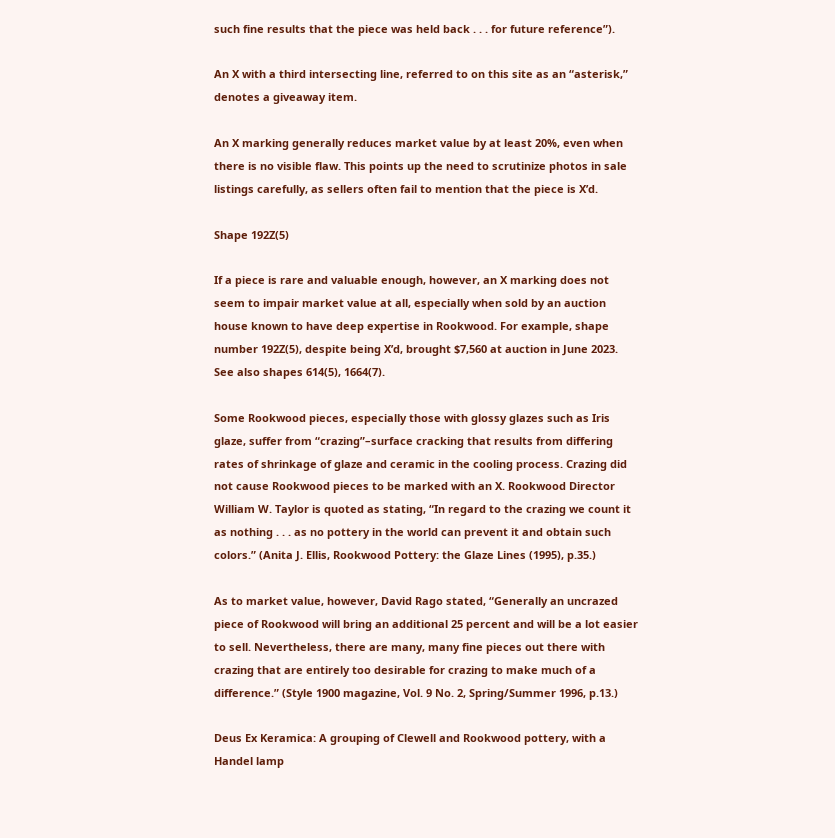such fine results that the piece was held back . . . for future reference”).

An X with a third intersecting line, referred to on this site as an “asterisk,” denotes a giveaway item.

An X marking generally reduces market value by at least 20%, even when there is no visible flaw. This points up the need to scrutinize photos in sale listings carefully, as sellers often fail to mention that the piece is X’d.

Shape 192Z(5)

If a piece is rare and valuable enough, however, an X marking does not seem to impair market value at all, especially when sold by an auction house known to have deep expertise in Rookwood. For example, shape number 192Z(5), despite being X’d, brought $7,560 at auction in June 2023. See also shapes 614(5), 1664(7).

Some Rookwood pieces, especially those with glossy glazes such as Iris glaze, suffer from “crazing”–surface cracking that results from differing rates of shrinkage of glaze and ceramic in the cooling process. Crazing did not cause Rookwood pieces to be marked with an X. Rookwood Director William W. Taylor is quoted as stating, “In regard to the crazing we count it as nothing . . . as no pottery in the world can prevent it and obtain such colors.” (Anita J. Ellis, Rookwood Pottery: the Glaze Lines (1995), p.35.)

As to market value, however, David Rago stated, “Generally an uncrazed piece of Rookwood will bring an additional 25 percent and will be a lot easier to sell. Nevertheless, there are many, many fine pieces out there with crazing that are entirely too desirable for crazing to make much of a difference.” (Style 1900 magazine, Vol. 9 No. 2, Spring/Summer 1996, p.13.)

Deus Ex Keramica: A grouping of Clewell and Rookwood pottery, with a Handel lamp